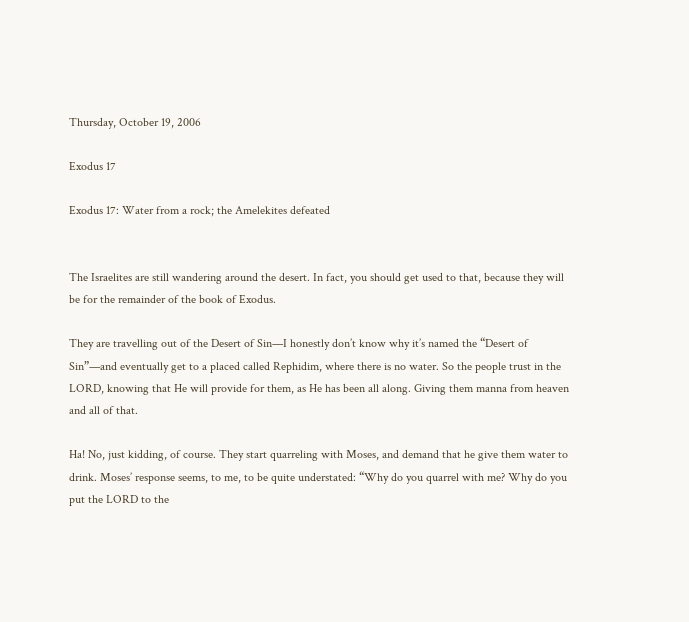Thursday, October 19, 2006

Exodus 17

Exodus 17: Water from a rock; the Amelekites defeated


The Israelites are still wandering around the desert. In fact, you should get used to that, because they will be for the remainder of the book of Exodus.

They are travelling out of the Desert of Sin—I honestly don’t know why it’s named the “Desert of Sin”—and eventually get to a placed called Rephidim, where there is no water. So the people trust in the LORD, knowing that He will provide for them, as He has been all along. Giving them manna from heaven and all of that.

Ha! No, just kidding, of course. They start quarreling with Moses, and demand that he give them water to drink. Moses’ response seems, to me, to be quite understated: “Why do you quarrel with me? Why do you put the LORD to the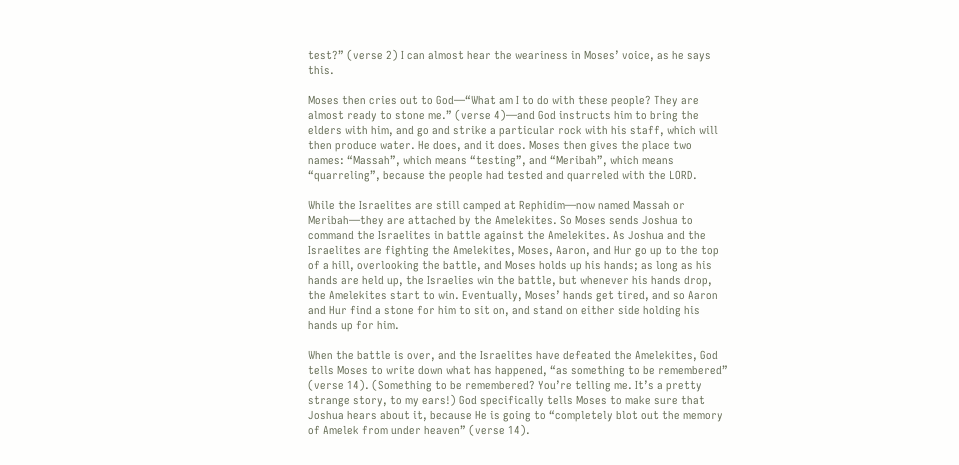test?” (verse 2) I can almost hear the weariness in Moses’ voice, as he says this.

Moses then cries out to God—“What am I to do with these people? They are almost ready to stone me.” (verse 4)—and God instructs him to bring the elders with him, and go and strike a particular rock with his staff, which will then produce water. He does, and it does. Moses then gives the place two names: “Massah”, which means “testing”, and “Meribah”, which means “quarreling”, because the people had tested and quarreled with the LORD.

While the Israelites are still camped at Rephidim—now named Massah or Meribah—they are attached by the Amelekites. So Moses sends Joshua to command the Israelites in battle against the Amelekites. As Joshua and the Israelites are fighting the Amelekites, Moses, Aaron, and Hur go up to the top of a hill, overlooking the battle, and Moses holds up his hands; as long as his hands are held up, the Israelies win the battle, but whenever his hands drop, the Amelekites start to win. Eventually, Moses’ hands get tired, and so Aaron and Hur find a stone for him to sit on, and stand on either side holding his hands up for him.

When the battle is over, and the Israelites have defeated the Amelekites, God tells Moses to write down what has happened, “as something to be remembered” (verse 14). (Something to be remembered? You’re telling me. It’s a pretty strange story, to my ears!) God specifically tells Moses to make sure that Joshua hears about it, because He is going to “completely blot out the memory of Amelek from under heaven” (verse 14).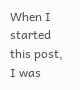When I started this post, I was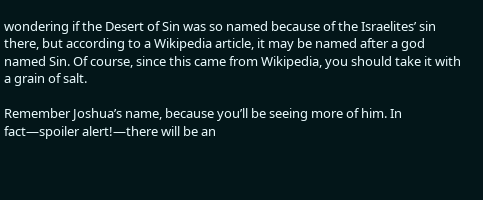wondering if the Desert of Sin was so named because of the Israelites’ sin there, but according to a Wikipedia article, it may be named after a god named Sin. Of course, since this came from Wikipedia, you should take it with a grain of salt.

Remember Joshua’s name, because you’ll be seeing more of him. In fact—spoiler alert!—there will be an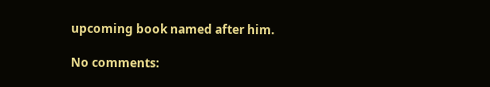upcoming book named after him.

No comments: